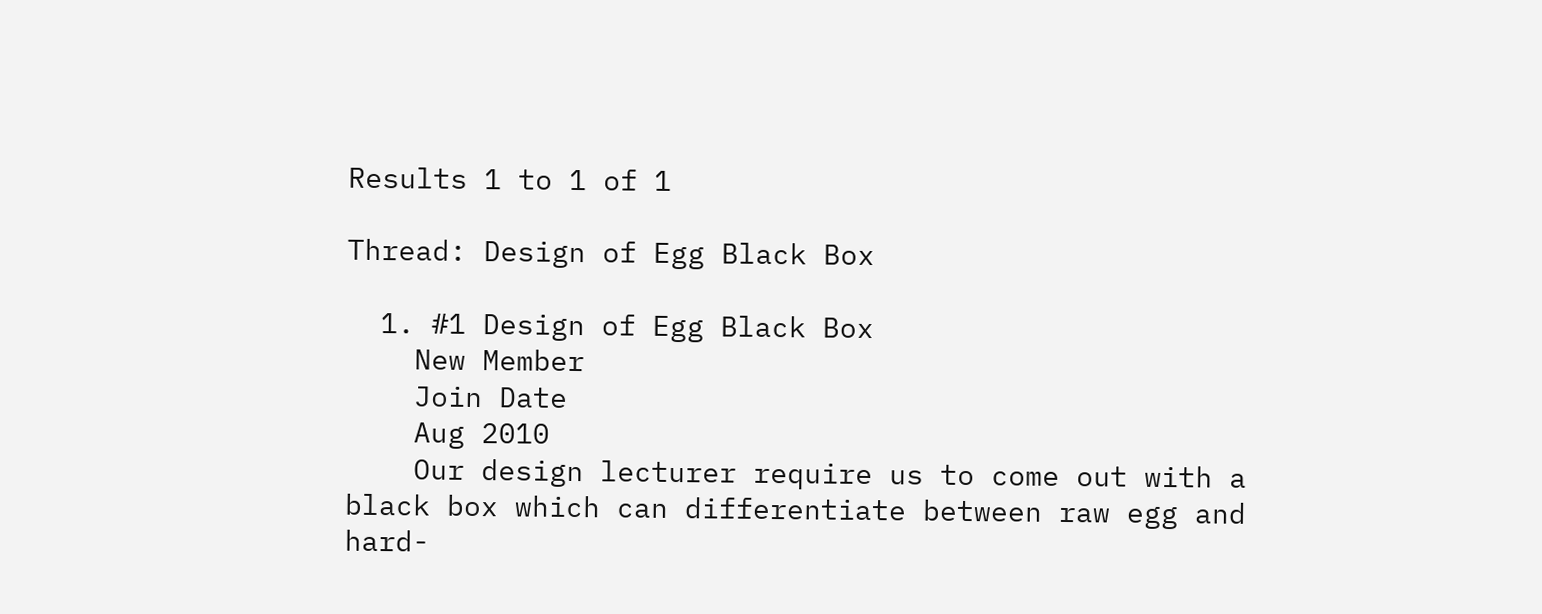Results 1 to 1 of 1

Thread: Design of Egg Black Box

  1. #1 Design of Egg Black Box
    New Member
    Join Date
    Aug 2010
    Our design lecturer require us to come out with a black box which can differentiate between raw egg and hard-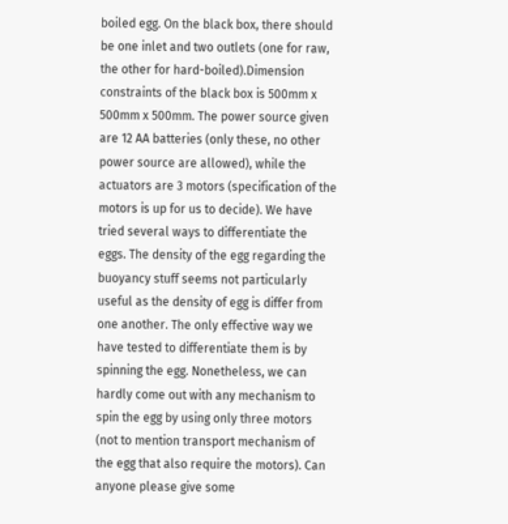boiled egg. On the black box, there should be one inlet and two outlets (one for raw, the other for hard-boiled).Dimension constraints of the black box is 500mm x 500mm x 500mm. The power source given are 12 AA batteries (only these, no other power source are allowed), while the actuators are 3 motors (specification of the motors is up for us to decide). We have tried several ways to differentiate the eggs. The density of the egg regarding the buoyancy stuff seems not particularly useful as the density of egg is differ from one another. The only effective way we have tested to differentiate them is by spinning the egg. Nonetheless, we can hardly come out with any mechanism to spin the egg by using only three motors (not to mention transport mechanism of the egg that also require the motors). Can anyone please give some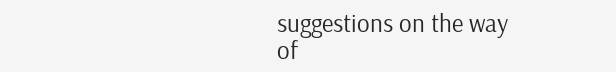suggestions on the way of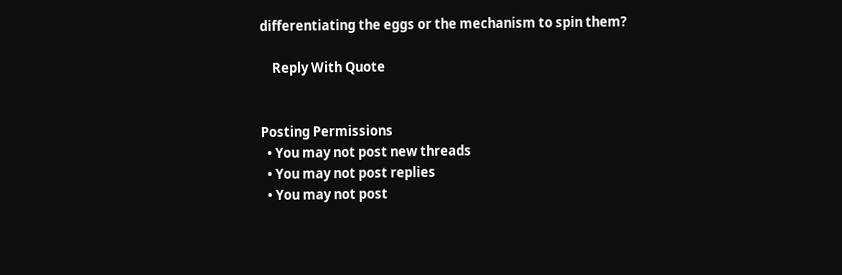differentiating the eggs or the mechanism to spin them?

    Reply With Quote


Posting Permissions
  • You may not post new threads
  • You may not post replies
  • You may not post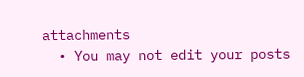attachments
  • You may not edit your posts